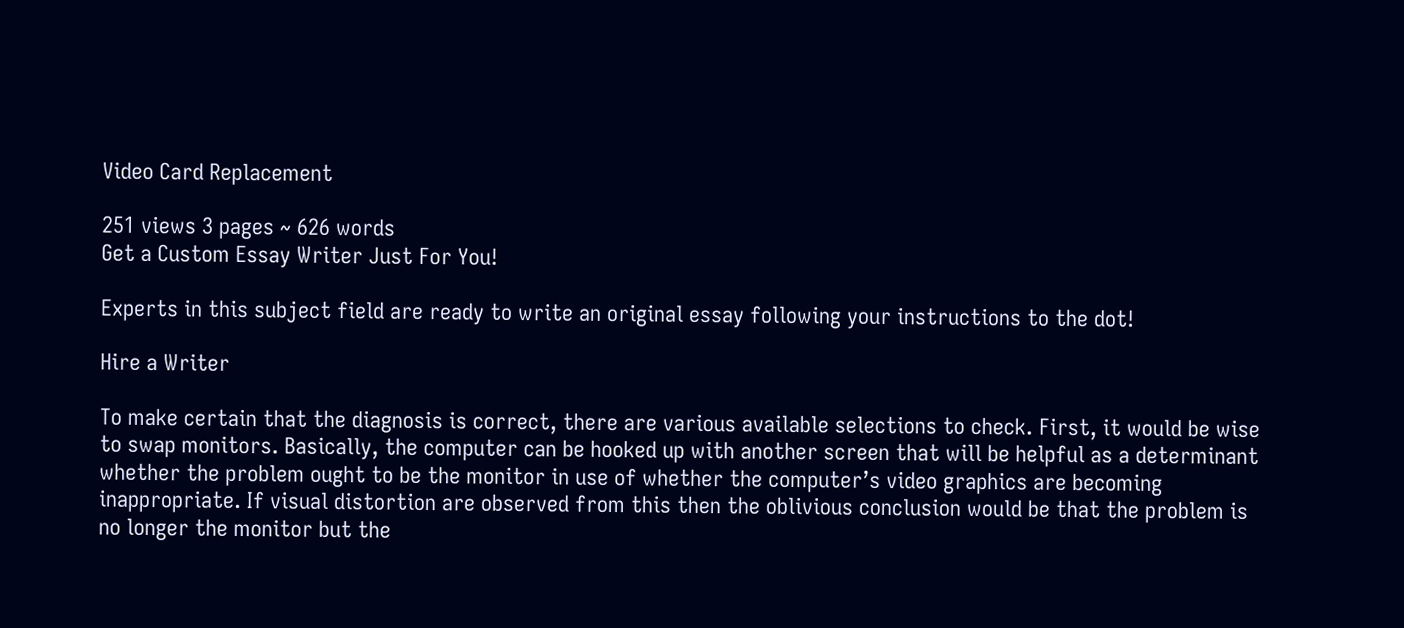Video Card Replacement

251 views 3 pages ~ 626 words
Get a Custom Essay Writer Just For You!

Experts in this subject field are ready to write an original essay following your instructions to the dot!

Hire a Writer

To make certain that the diagnosis is correct, there are various available selections to check. First, it would be wise to swap monitors. Basically, the computer can be hooked up with another screen that will be helpful as a determinant whether the problem ought to be the monitor in use of whether the computer’s video graphics are becoming inappropriate. If visual distortion are observed from this then the oblivious conclusion would be that the problem is no longer the monitor but the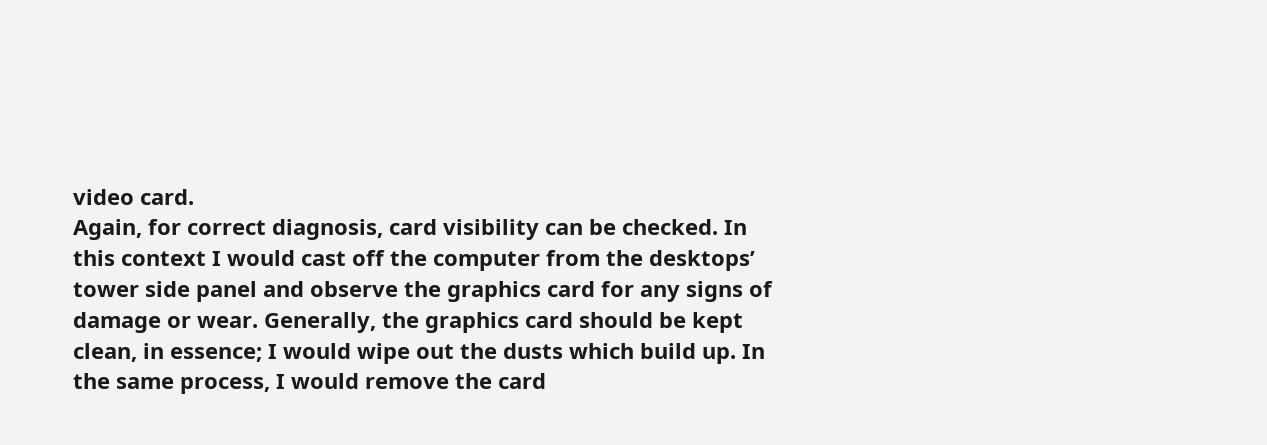video card.
Again, for correct diagnosis, card visibility can be checked. In this context I would cast off the computer from the desktops’ tower side panel and observe the graphics card for any signs of damage or wear. Generally, the graphics card should be kept clean, in essence; I would wipe out the dusts which build up. In the same process, I would remove the card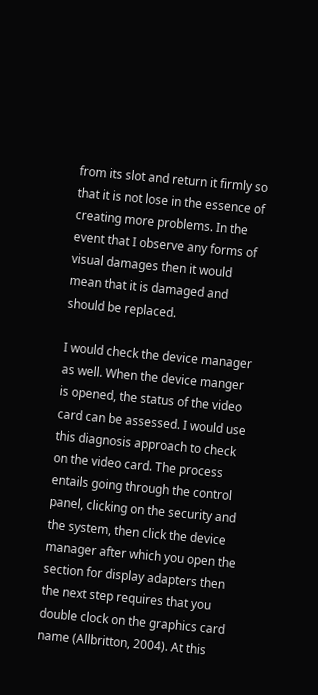from its slot and return it firmly so that it is not lose in the essence of creating more problems. In the event that I observe any forms of visual damages then it would mean that it is damaged and should be replaced.

I would check the device manager as well. When the device manger is opened, the status of the video card can be assessed. I would use this diagnosis approach to check on the video card. The process entails going through the control panel, clicking on the security and the system, then click the device manager after which you open the section for display adapters then the next step requires that you double clock on the graphics card name (Allbritton, 2004). At this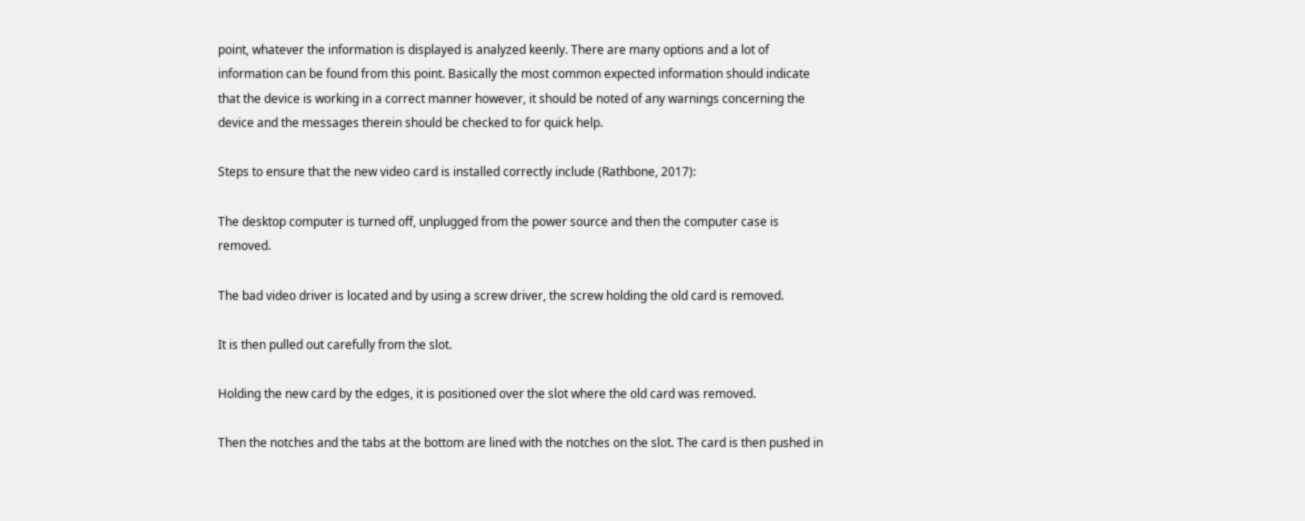point, whatever the information is displayed is analyzed keenly. There are many options and a lot of information can be found from this point. Basically the most common expected information should indicate that the device is working in a correct manner however, it should be noted of any warnings concerning the device and the messages therein should be checked to for quick help.

Steps to ensure that the new video card is installed correctly include (Rathbone, 2017):

The desktop computer is turned off, unplugged from the power source and then the computer case is removed.

The bad video driver is located and by using a screw driver, the screw holding the old card is removed.

It is then pulled out carefully from the slot.

Holding the new card by the edges, it is positioned over the slot where the old card was removed.

Then the notches and the tabs at the bottom are lined with the notches on the slot. The card is then pushed in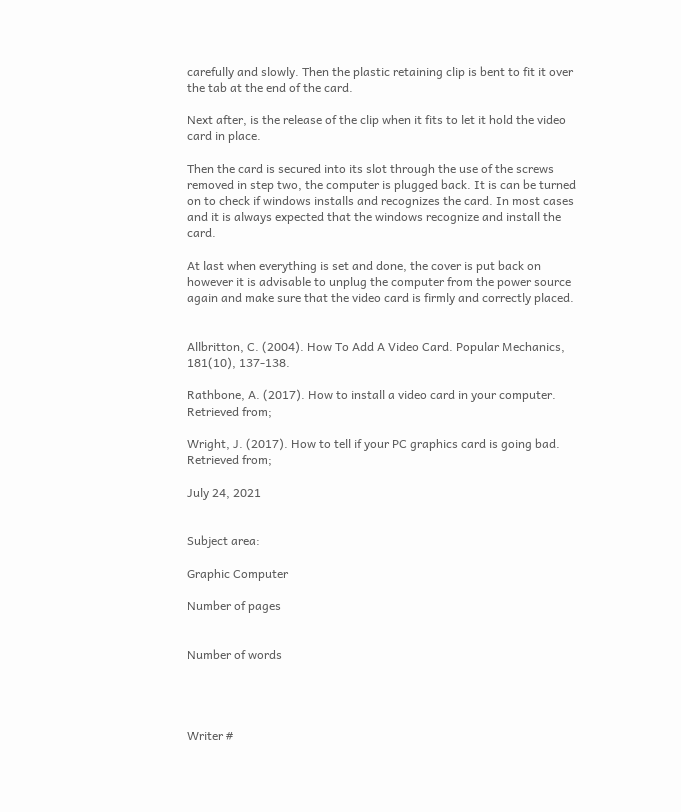carefully and slowly. Then the plastic retaining clip is bent to fit it over the tab at the end of the card.

Next after, is the release of the clip when it fits to let it hold the video card in place.

Then the card is secured into its slot through the use of the screws removed in step two, the computer is plugged back. It is can be turned on to check if windows installs and recognizes the card. In most cases and it is always expected that the windows recognize and install the card.

At last when everything is set and done, the cover is put back on however it is advisable to unplug the computer from the power source again and make sure that the video card is firmly and correctly placed.


Allbritton, C. (2004). How To Add A Video Card. Popular Mechanics, 181(10), 137-138.

Rathbone, A. (2017). How to install a video card in your computer. Retrieved from;

Wright, J. (2017). How to tell if your PC graphics card is going bad. Retrieved from;

July 24, 2021


Subject area:

Graphic Computer

Number of pages


Number of words




Writer #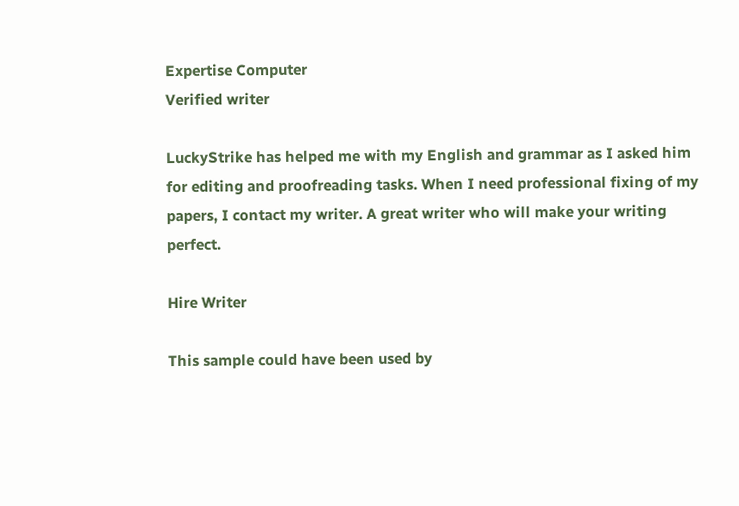Expertise Computer
Verified writer

LuckyStrike has helped me with my English and grammar as I asked him for editing and proofreading tasks. When I need professional fixing of my papers, I contact my writer. A great writer who will make your writing perfect.

Hire Writer

This sample could have been used by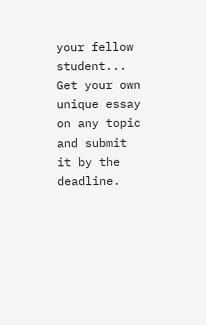your fellow student... Get your own unique essay on any topic and submit it by the deadline.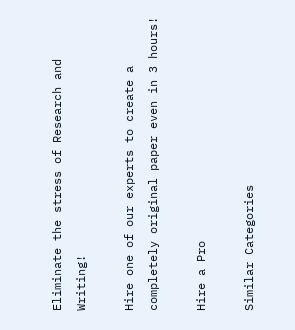Eliminate the stress of Research and Writing!

Hire one of our experts to create a completely original paper even in 3 hours!

Hire a Pro

Similar Categories